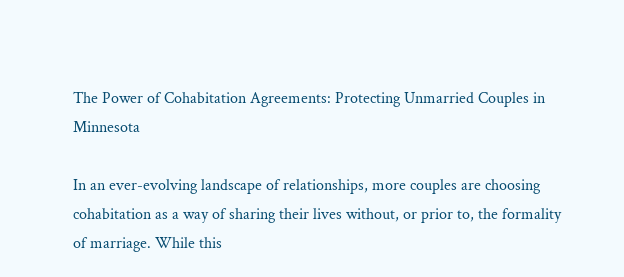The Power of Cohabitation Agreements: Protecting Unmarried Couples in Minnesota

In an ever-evolving landscape of relationships, more couples are choosing cohabitation as a way of sharing their lives without, or prior to, the formality of marriage. While this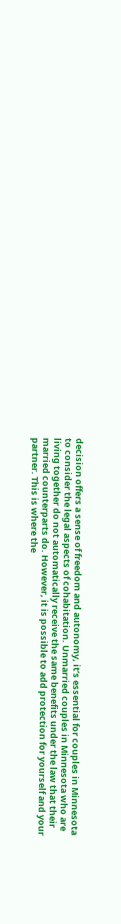decision offers a sense of freedom and autonomy, it’s essential for couples in Minnesota to consider the legal aspects of cohabitation. Unmarried couples in Minnesota who are living together do not automatically receive the same benefits under the law that their married counterparts do. However, it is possible to add protection for yourself and your partner. This is where the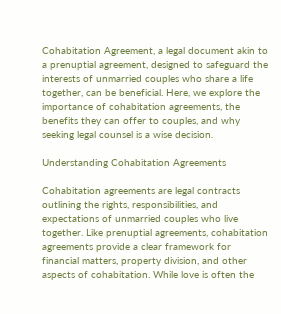Cohabitation Agreement, a legal document akin to a prenuptial agreement, designed to safeguard the interests of unmarried couples who share a life together, can be beneficial. Here, we explore the importance of cohabitation agreements, the benefits they can offer to couples, and why seeking legal counsel is a wise decision.

Understanding Cohabitation Agreements

Cohabitation agreements are legal contracts outlining the rights, responsibilities, and expectations of unmarried couples who live together. Like prenuptial agreements, cohabitation agreements provide a clear framework for financial matters, property division, and other aspects of cohabitation. While love is often the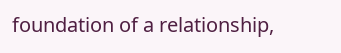foundation of a relationship,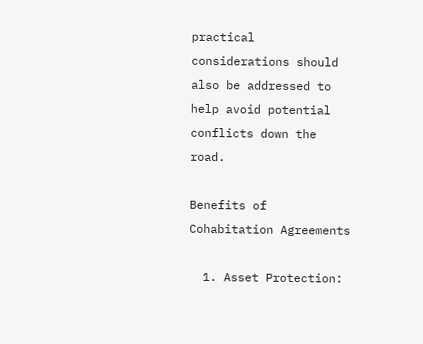practical considerations should also be addressed to help avoid potential conflicts down the road.

Benefits of Cohabitation Agreements

  1. Asset Protection: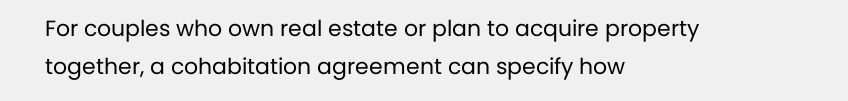For couples who own real estate or plan to acquire property together, a cohabitation agreement can specify how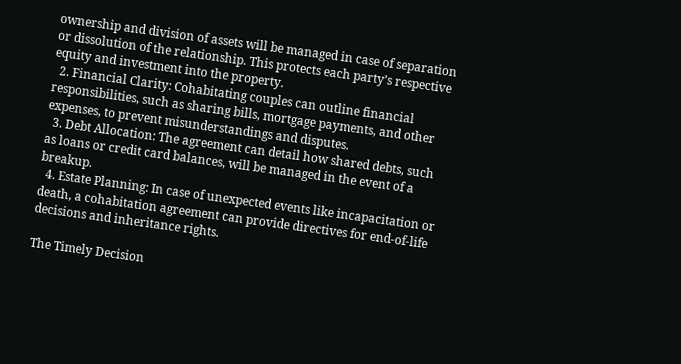ownership and division of assets will be managed in case of separation or dissolution of the relationship. This protects each party’s respective equity and investment into the property.
  2. Financial Clarity: Cohabitating couples can outline financial responsibilities, such as sharing bills, mortgage payments, and other expenses, to prevent misunderstandings and disputes.
  3. Debt Allocation: The agreement can detail how shared debts, such as loans or credit card balances, will be managed in the event of a breakup.
  4. Estate Planning: In case of unexpected events like incapacitation or death, a cohabitation agreement can provide directives for end-of-life decisions and inheritance rights.

The Timely Decision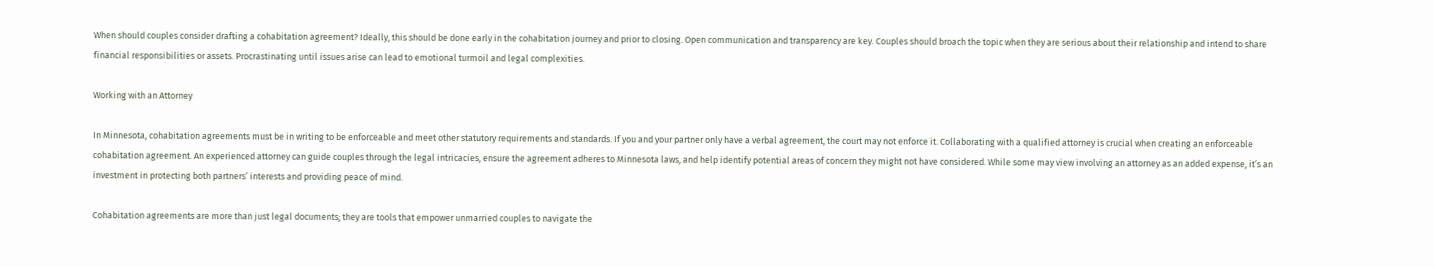When should couples consider drafting a cohabitation agreement? Ideally, this should be done early in the cohabitation journey and prior to closing. Open communication and transparency are key. Couples should broach the topic when they are serious about their relationship and intend to share financial responsibilities or assets. Procrastinating until issues arise can lead to emotional turmoil and legal complexities.

Working with an Attorney

In Minnesota, cohabitation agreements must be in writing to be enforceable and meet other statutory requirements and standards. If you and your partner only have a verbal agreement, the court may not enforce it. Collaborating with a qualified attorney is crucial when creating an enforceable cohabitation agreement. An experienced attorney can guide couples through the legal intricacies, ensure the agreement adheres to Minnesota laws, and help identify potential areas of concern they might not have considered. While some may view involving an attorney as an added expense, it’s an investment in protecting both partners’ interests and providing peace of mind.

Cohabitation agreements are more than just legal documents; they are tools that empower unmarried couples to navigate the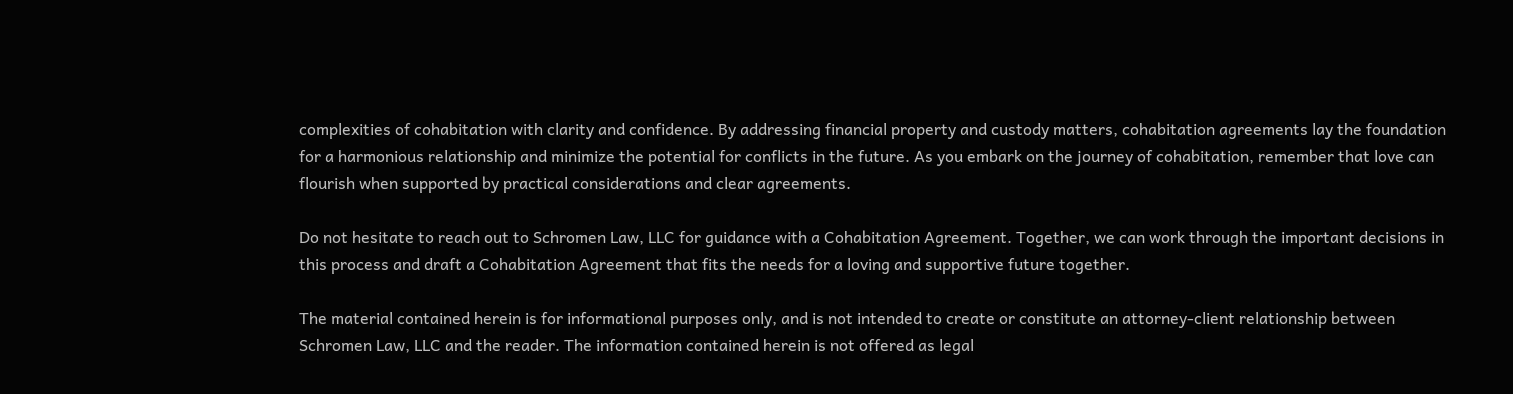complexities of cohabitation with clarity and confidence. By addressing financial property and custody matters, cohabitation agreements lay the foundation for a harmonious relationship and minimize the potential for conflicts in the future. As you embark on the journey of cohabitation, remember that love can flourish when supported by practical considerations and clear agreements.

Do not hesitate to reach out to Schromen Law, LLC for guidance with a Cohabitation Agreement. Together, we can work through the important decisions in this process and draft a Cohabitation Agreement that fits the needs for a loving and supportive future together.

The material contained herein is for informational purposes only, and is not intended to create or constitute an attorney-client relationship between Schromen Law, LLC and the reader. The information contained herein is not offered as legal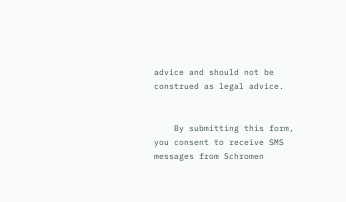advice and should not be construed as legal advice.


    By submitting this form, you consent to receive SMS messages from Schromen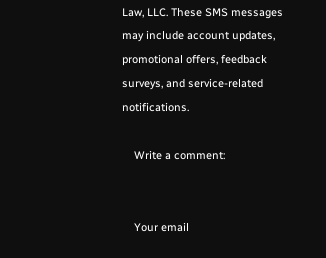Law, LLC. These SMS messages may include account updates, promotional offers, feedback surveys, and service-related notifications.

    Write a comment:


    Your email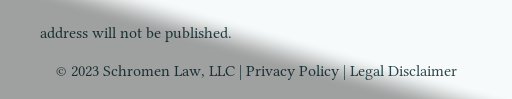address will not be published.

    © 2023 Schromen Law, LLC | Privacy Policy | Legal Disclaimer